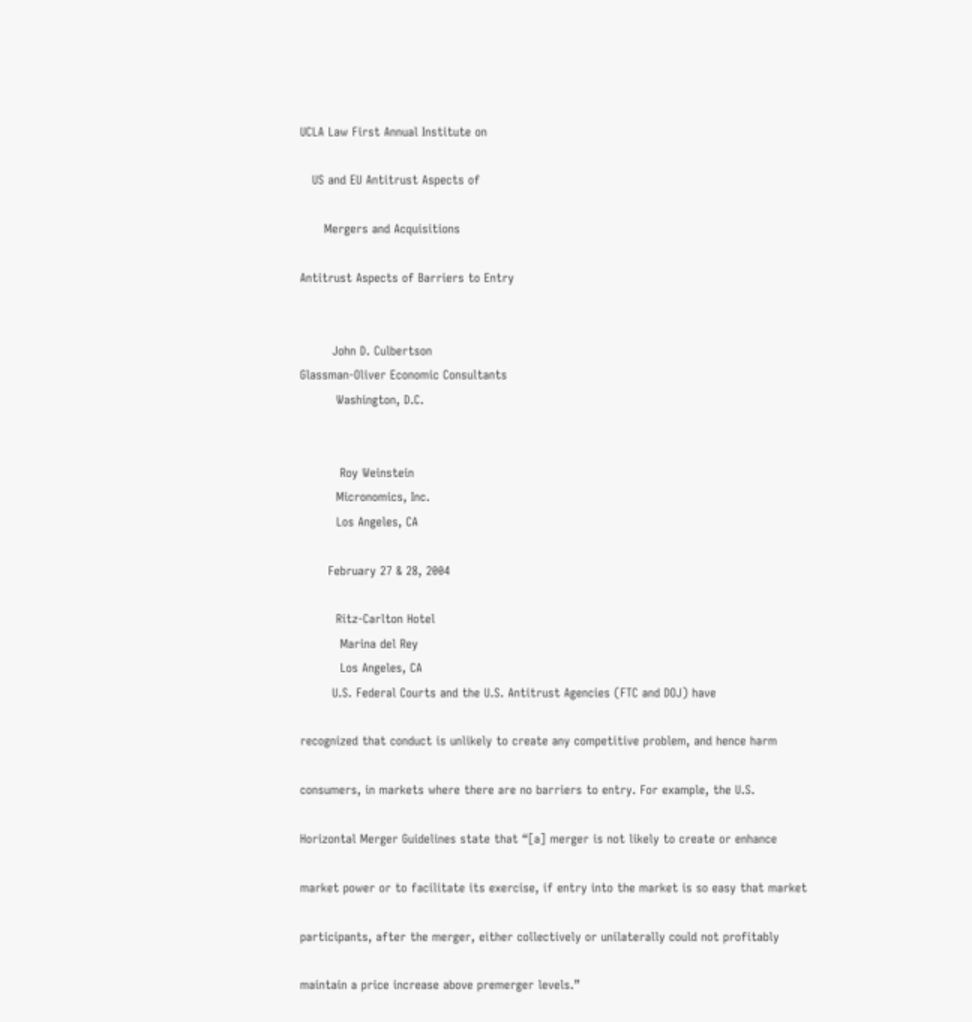UCLA Law First Annual Institute on

   US and EU Antitrust Aspects of

      Mergers and Acquisitions

Antitrust Aspects of Barriers to Entry


        John D. Culbertson
Glassman-Oliver Economic Consultants
         Washington, D.C.


          Roy Weinstein
         Micronomics, Inc.
         Los Angeles, CA

       February 27 & 28, 2004

         Ritz-Carlton Hotel
          Marina del Rey
          Los Angeles, CA
        U.S. Federal Courts and the U.S. Antitrust Agencies (FTC and DOJ) have

recognized that conduct is unlikely to create any competitive problem, and hence harm

consumers, in markets where there are no barriers to entry. For example, the U.S.

Horizontal Merger Guidelines state that “[a] merger is not likely to create or enhance

market power or to facilitate its exercise, if entry into the market is so easy that market

participants, after the merger, either collectively or unilaterally could not profitably

maintain a price increase above premerger levels.”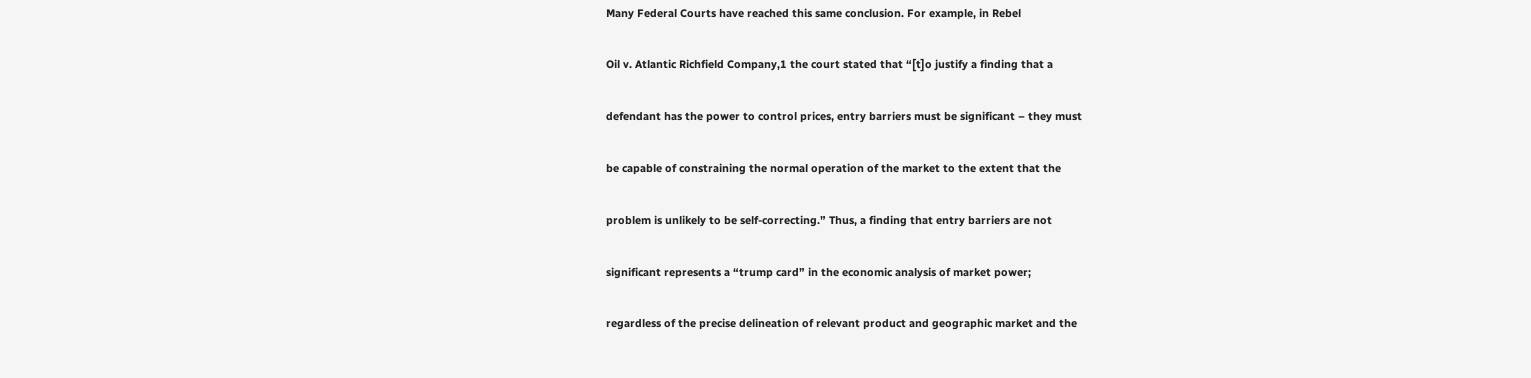Many Federal Courts have reached this same conclusion. For example, in Rebel

Oil v. Atlantic Richfield Company,1 the court stated that “[t]o justify a finding that a

defendant has the power to control prices, entry barriers must be significant – they must

be capable of constraining the normal operation of the market to the extent that the

problem is unlikely to be self-correcting.” Thus, a finding that entry barriers are not

significant represents a “trump card” in the economic analysis of market power;

regardless of the precise delineation of relevant product and geographic market and the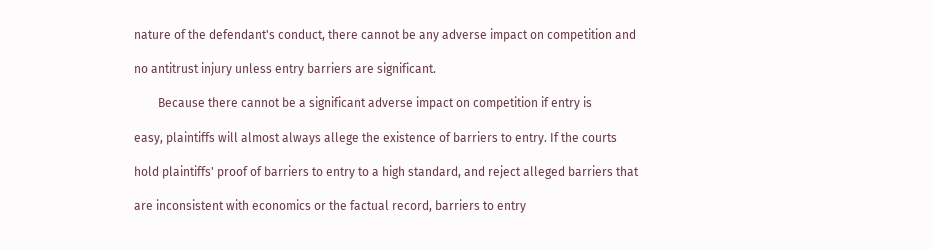nature of the defendant's conduct, there cannot be any adverse impact on competition and

no antitrust injury unless entry barriers are significant.

        Because there cannot be a significant adverse impact on competition if entry is

easy, plaintiffs will almost always allege the existence of barriers to entry. If the courts

hold plaintiffs' proof of barriers to entry to a high standard, and reject alleged barriers that

are inconsistent with economics or the factual record, barriers to entry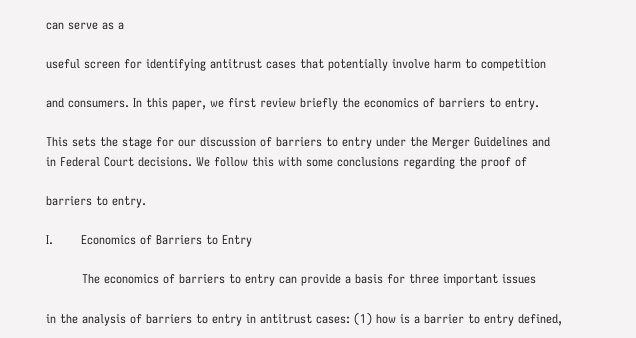can serve as a

useful screen for identifying antitrust cases that potentially involve harm to competition

and consumers. In this paper, we first review briefly the economics of barriers to entry.

This sets the stage for our discussion of barriers to entry under the Merger Guidelines and
in Federal Court decisions. We follow this with some conclusions regarding the proof of

barriers to entry.

I.       Economics of Barriers to Entry

         The economics of barriers to entry can provide a basis for three important issues

in the analysis of barriers to entry in antitrust cases: (1) how is a barrier to entry defined,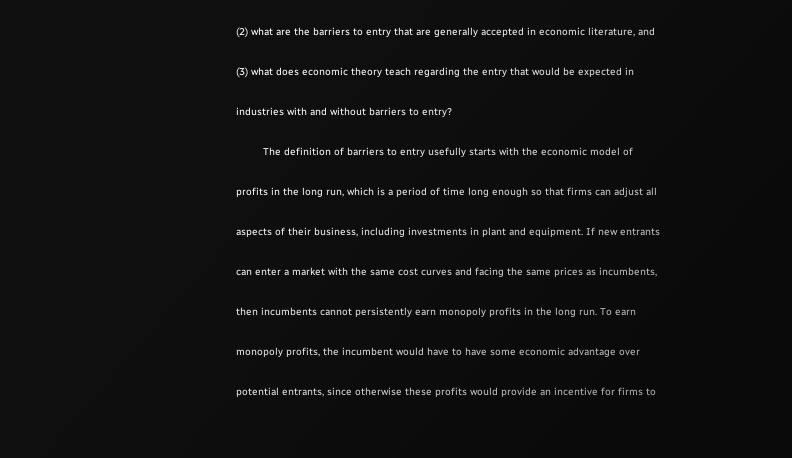(2) what are the barriers to entry that are generally accepted in economic literature, and

(3) what does economic theory teach regarding the entry that would be expected in

industries with and without barriers to entry?

         The definition of barriers to entry usefully starts with the economic model of

profits in the long run, which is a period of time long enough so that firms can adjust all

aspects of their business, including investments in plant and equipment. If new entrants

can enter a market with the same cost curves and facing the same prices as incumbents,

then incumbents cannot persistently earn monopoly profits in the long run. To earn

monopoly profits, the incumbent would have to have some economic advantage over

potential entrants, since otherwise these profits would provide an incentive for firms to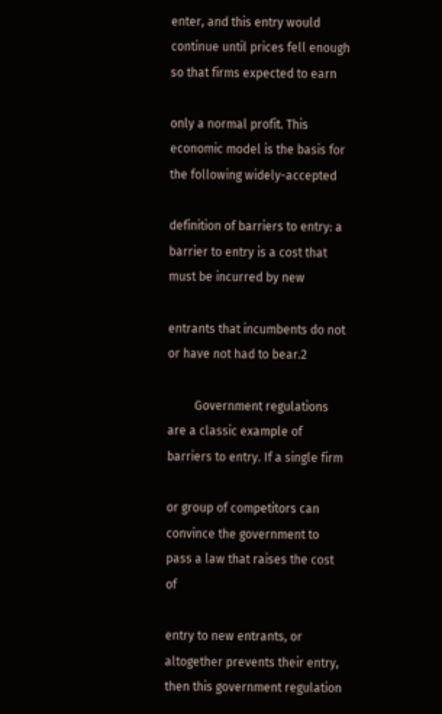enter, and this entry would continue until prices fell enough so that firms expected to earn

only a normal profit. This economic model is the basis for the following widely-accepted

definition of barriers to entry: a barrier to entry is a cost that must be incurred by new

entrants that incumbents do not or have not had to bear.2

         Government regulations are a classic example of barriers to entry. If a single firm

or group of competitors can convince the government to pass a law that raises the cost of

entry to new entrants, or altogether prevents their entry, then this government regulation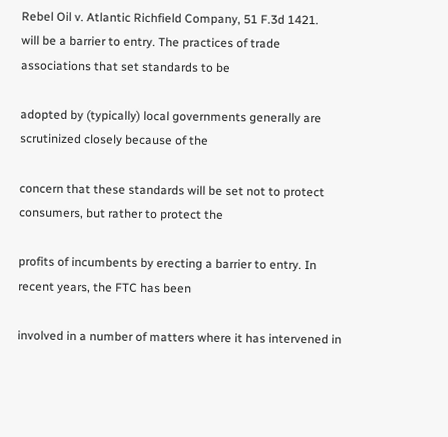Rebel Oil v. Atlantic Richfield Company, 51 F.3d 1421.
will be a barrier to entry. The practices of trade associations that set standards to be

adopted by (typically) local governments generally are scrutinized closely because of the

concern that these standards will be set not to protect consumers, but rather to protect the

profits of incumbents by erecting a barrier to entry. In recent years, the FTC has been

involved in a number of matters where it has intervened in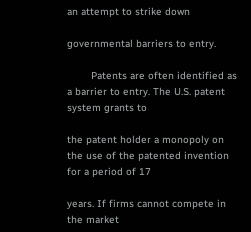an attempt to strike down

governmental barriers to entry.

        Patents are often identified as a barrier to entry. The U.S. patent system grants to

the patent holder a monopoly on the use of the patented invention for a period of 17

years. If firms cannot compete in the market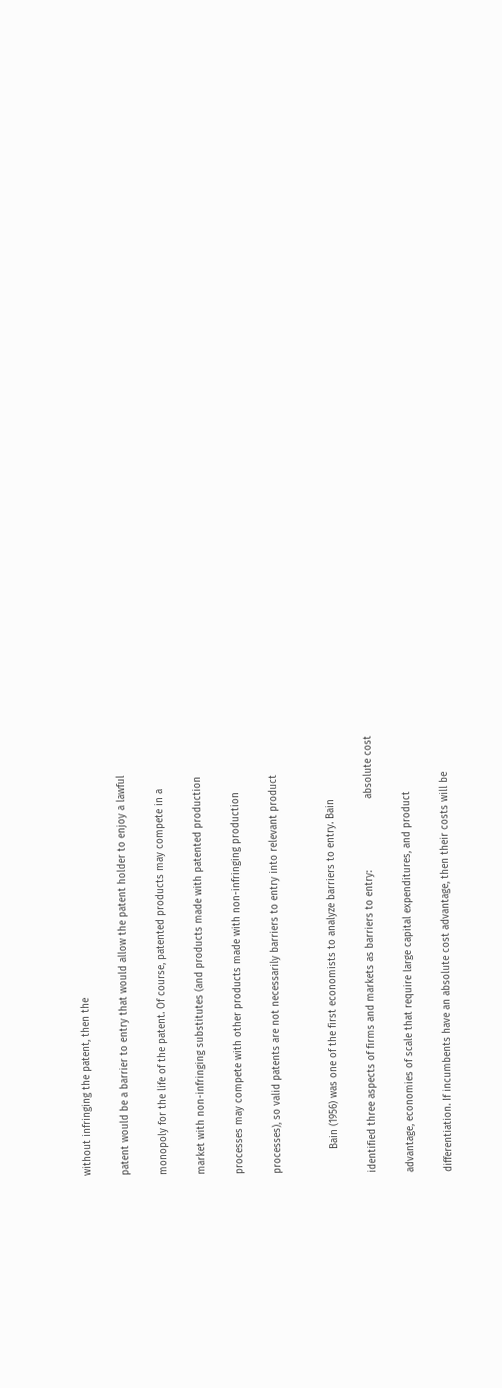without infringing the patent, then the

patent would be a barrier to entry that would allow the patent holder to enjoy a lawful

monopoly for the life of the patent. Of course, patented products may compete in a

market with non-infringing substitutes (and products made with patented production

processes may compete with other products made with non-infringing production

processes), so valid patents are not necessarily barriers to entry into relevant product


        Bain (1956) was one of the first economists to analyze barriers to entry. Bain

identified three aspects of firms and markets as barriers to entry:                        absolute cost

advantage, economies of scale that require large capital expenditures, and product

differentiation. If incumbents have an absolute cost advantage, then their costs will be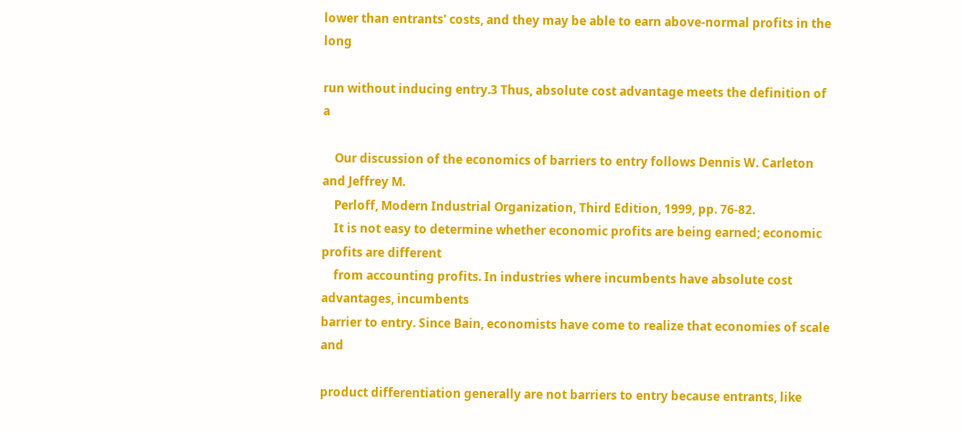lower than entrants' costs, and they may be able to earn above-normal profits in the long

run without inducing entry.3 Thus, absolute cost advantage meets the definition of a

    Our discussion of the economics of barriers to entry follows Dennis W. Carleton and Jeffrey M.
    Perloff, Modern Industrial Organization, Third Edition, 1999, pp. 76-82.
    It is not easy to determine whether economic profits are being earned; economic profits are different
    from accounting profits. In industries where incumbents have absolute cost advantages, incumbents
barrier to entry. Since Bain, economists have come to realize that economies of scale and

product differentiation generally are not barriers to entry because entrants, like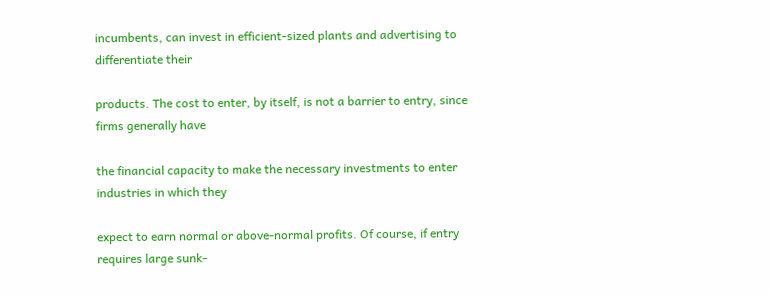incumbents, can invest in efficient-sized plants and advertising to differentiate their

products. The cost to enter, by itself, is not a barrier to entry, since firms generally have

the financial capacity to make the necessary investments to enter industries in which they

expect to earn normal or above-normal profits. Of course, if entry requires large sunk-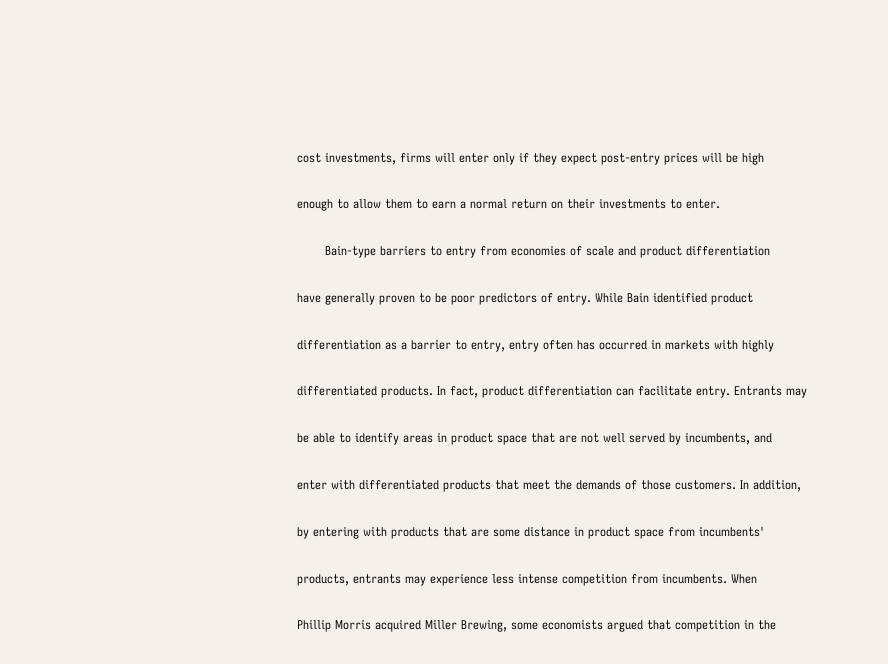cost investments, firms will enter only if they expect post-entry prices will be high

enough to allow them to earn a normal return on their investments to enter.

       Bain-type barriers to entry from economies of scale and product differentiation

have generally proven to be poor predictors of entry. While Bain identified product

differentiation as a barrier to entry, entry often has occurred in markets with highly

differentiated products. In fact, product differentiation can facilitate entry. Entrants may

be able to identify areas in product space that are not well served by incumbents, and

enter with differentiated products that meet the demands of those customers. In addition,

by entering with products that are some distance in product space from incumbents'

products, entrants may experience less intense competition from incumbents. When

Phillip Morris acquired Miller Brewing, some economists argued that competition in the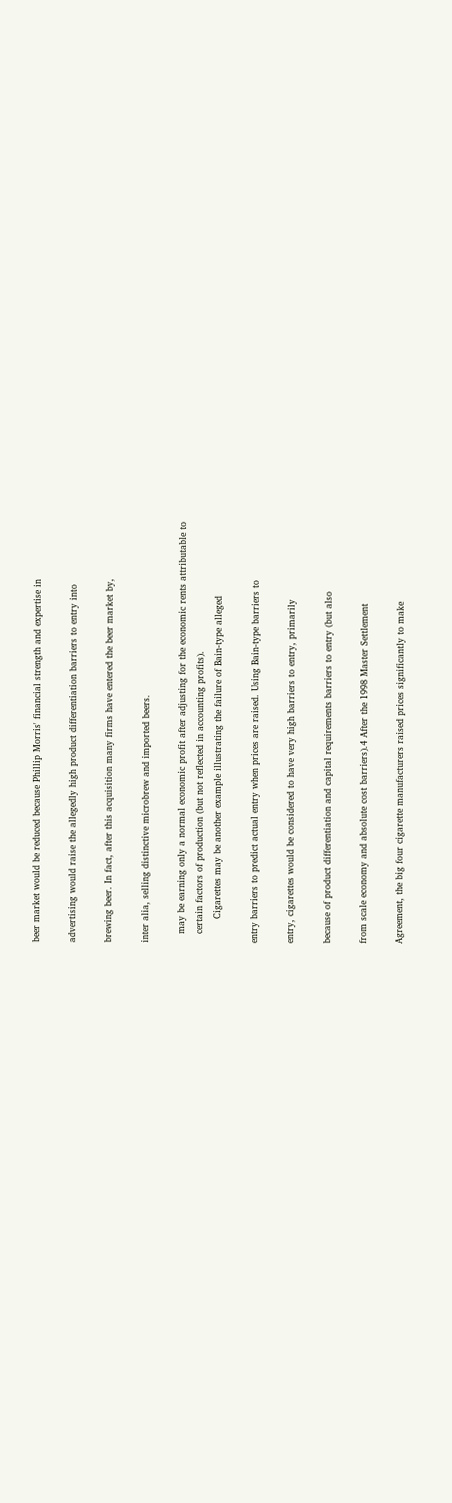beer market would be reduced because Phillip Morris' financial strength and expertise in

advertising would raise the allegedly high product differentiation barriers to entry into

brewing beer. In fact, after this acquisition many firms have entered the beer market by,

inter alia, selling distinctive microbrew and imported beers.

   may be earning only a normal economic profit after adjusting for the economic rents attributable to
   certain factors of production (but not reflected in accounting profits).
        Cigarettes may be another example illustrating the failure of Bain-type alleged

entry barriers to predict actual entry when prices are raised. Using Bain-type barriers to

entry, cigarettes would be considered to have very high barriers to entry, primarily

because of product differentiation and capital requirements barriers to entry (but also

from scale economy and absolute cost barriers).4 After the 1998 Master Settlement

Agreement, the big four cigarette manufacturers raised prices significantly to make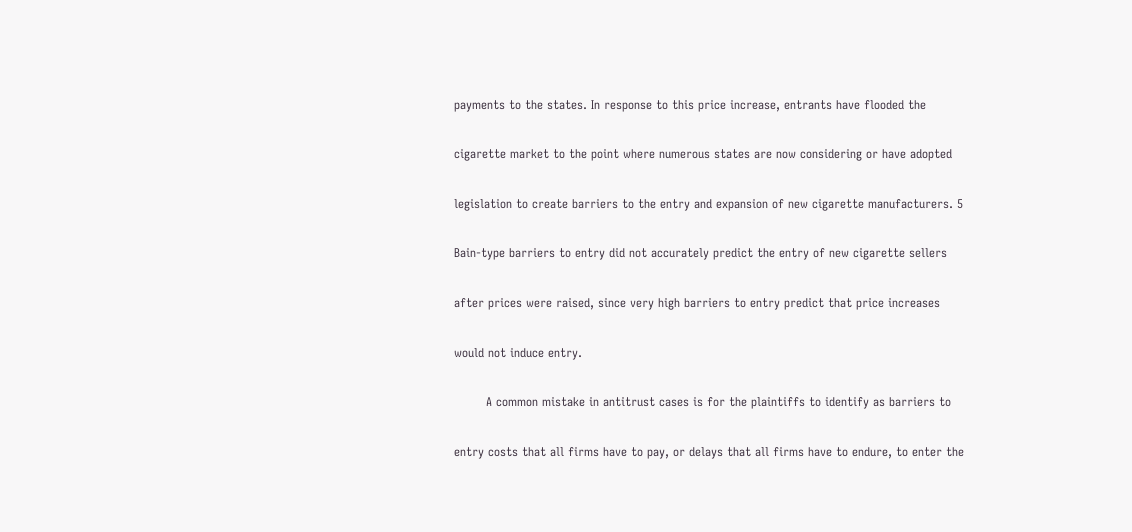payments to the states. In response to this price increase, entrants have flooded the

cigarette market to the point where numerous states are now considering or have adopted

legislation to create barriers to the entry and expansion of new cigarette manufacturers. 5

Bain-type barriers to entry did not accurately predict the entry of new cigarette sellers

after prices were raised, since very high barriers to entry predict that price increases

would not induce entry.

        A common mistake in antitrust cases is for the plaintiffs to identify as barriers to

entry costs that all firms have to pay, or delays that all firms have to endure, to enter the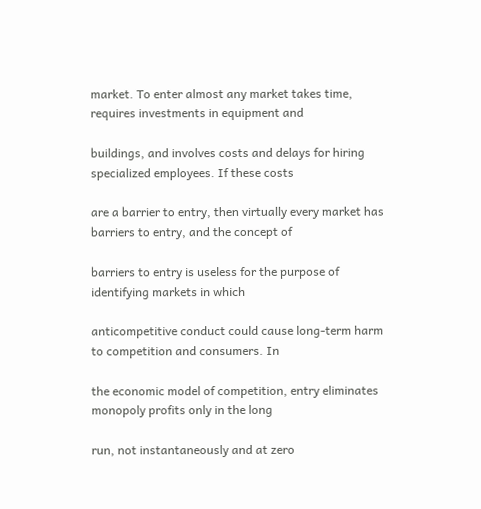market. To enter almost any market takes time, requires investments in equipment and

buildings, and involves costs and delays for hiring specialized employees. If these costs

are a barrier to entry, then virtually every market has barriers to entry, and the concept of

barriers to entry is useless for the purpose of identifying markets in which

anticompetitive conduct could cause long-term harm to competition and consumers. In

the economic model of competition, entry eliminates monopoly profits only in the long

run, not instantaneously and at zero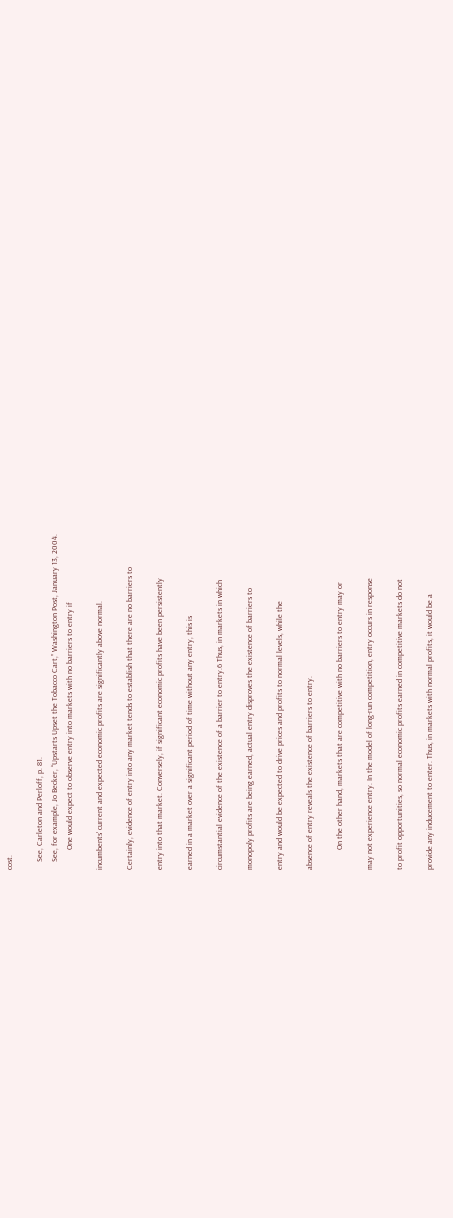cost.

    See, Carleton and Perloff, p. 81.
    See, for example, Jo Becker, “Upstarts Upset the Tobacco Cart,” Washington Post, January 13, 2004.
          One would expect to observe entry into markets with no barriers to entry if

incumbents' current and expected economic profits are significantly above normal.

Certainly, evidence of entry into any market tends to establish that there are no barriers to

entry into that market. Conversely, if significant economic profits have been persistently

earned in a market over a significant period of time without any entry, this is

circumstantial evidence of the existence of a barrier to entry.6 Thus, in markets in which

monopoly profits are being earned, actual entry disproves the existence of barriers to

entry and would be expected to drive prices and profits to normal levels, while the

absence of entry reveals the existence of barriers to entry.

          On the other hand, markets that are competitive with no barriers to entry may or

may not experience entry. In the model of long-run competition, entry occurs in response

to profit opportunities, so normal economic profits earned in competitive markets do not

provide any inducement to enter. Thus, in markets with normal profits, it would be a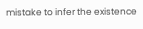mistake to infer the existence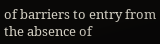of barriers to entry from the absence of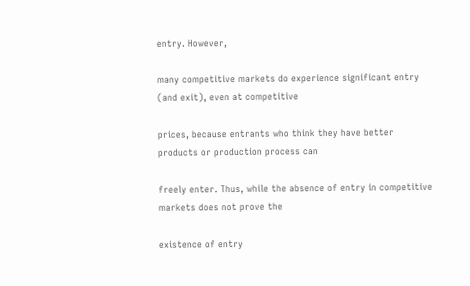entry. However,

many competitive markets do experience significant entry (and exit), even at competitive

prices, because entrants who think they have better products or production process can

freely enter. Thus, while the absence of entry in competitive markets does not prove the

existence of entry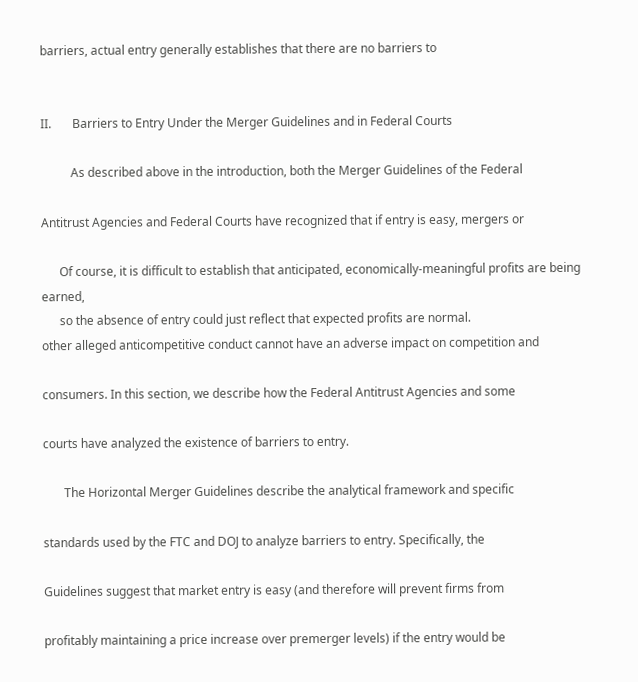barriers, actual entry generally establishes that there are no barriers to


II.       Barriers to Entry Under the Merger Guidelines and in Federal Courts

          As described above in the introduction, both the Merger Guidelines of the Federal

Antitrust Agencies and Federal Courts have recognized that if entry is easy, mergers or

      Of course, it is difficult to establish that anticipated, economically-meaningful profits are being earned,
      so the absence of entry could just reflect that expected profits are normal.
other alleged anticompetitive conduct cannot have an adverse impact on competition and

consumers. In this section, we describe how the Federal Antitrust Agencies and some

courts have analyzed the existence of barriers to entry.

       The Horizontal Merger Guidelines describe the analytical framework and specific

standards used by the FTC and DOJ to analyze barriers to entry. Specifically, the

Guidelines suggest that market entry is easy (and therefore will prevent firms from

profitably maintaining a price increase over premerger levels) if the entry would be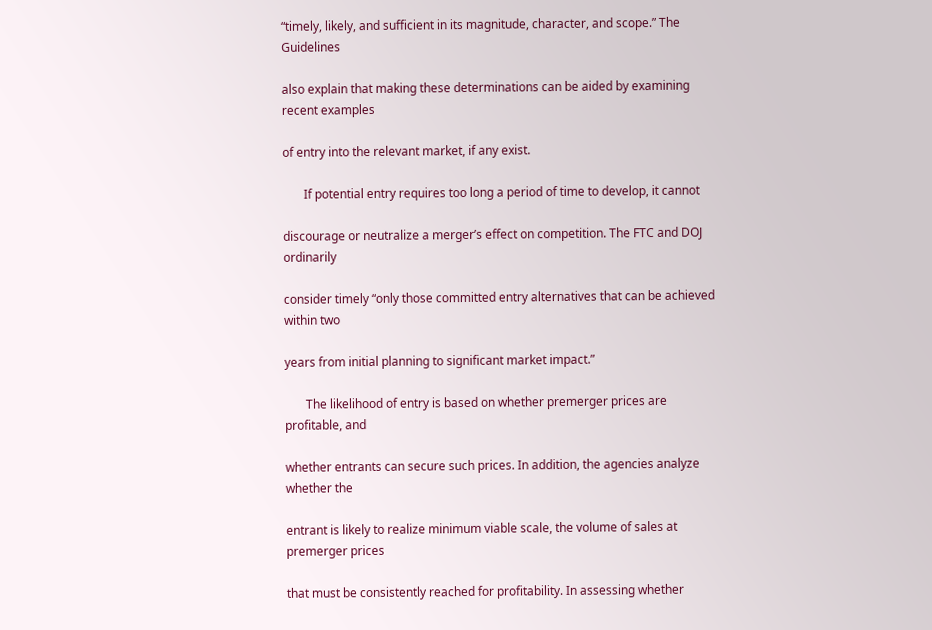“timely, likely, and sufficient in its magnitude, character, and scope.” The Guidelines

also explain that making these determinations can be aided by examining recent examples

of entry into the relevant market, if any exist.

       If potential entry requires too long a period of time to develop, it cannot

discourage or neutralize a merger’s effect on competition. The FTC and DOJ ordinarily

consider timely “only those committed entry alternatives that can be achieved within two

years from initial planning to significant market impact.”

       The likelihood of entry is based on whether premerger prices are profitable, and

whether entrants can secure such prices. In addition, the agencies analyze whether the

entrant is likely to realize minimum viable scale, the volume of sales at premerger prices

that must be consistently reached for profitability. In assessing whether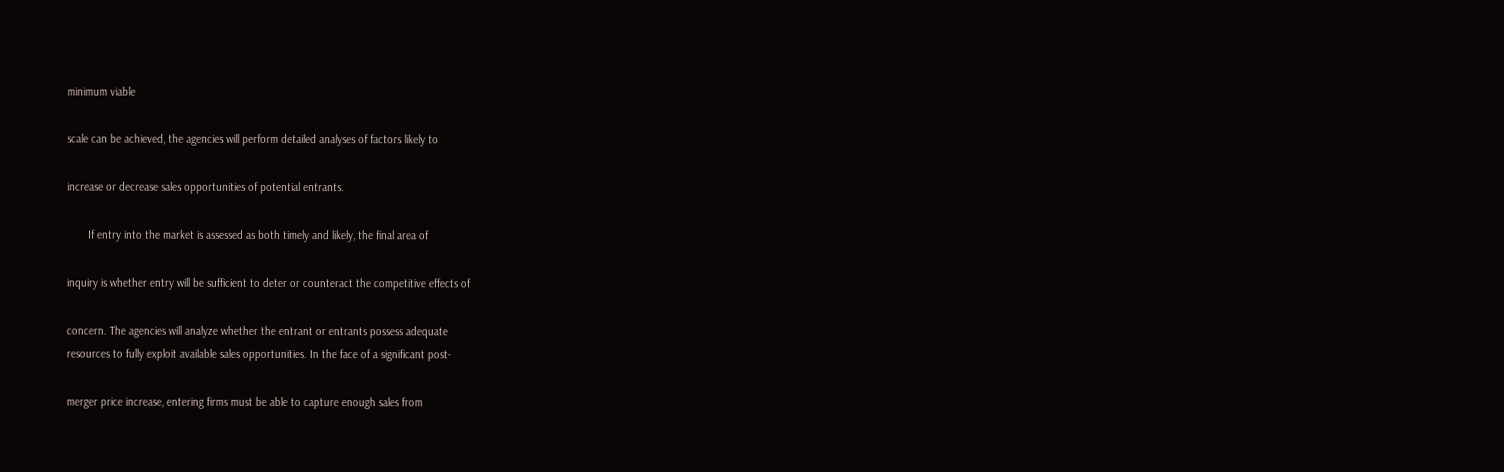minimum viable

scale can be achieved, the agencies will perform detailed analyses of factors likely to

increase or decrease sales opportunities of potential entrants.

       If entry into the market is assessed as both timely and likely, the final area of

inquiry is whether entry will be sufficient to deter or counteract the competitive effects of

concern. The agencies will analyze whether the entrant or entrants possess adequate
resources to fully exploit available sales opportunities. In the face of a significant post-

merger price increase, entering firms must be able to capture enough sales from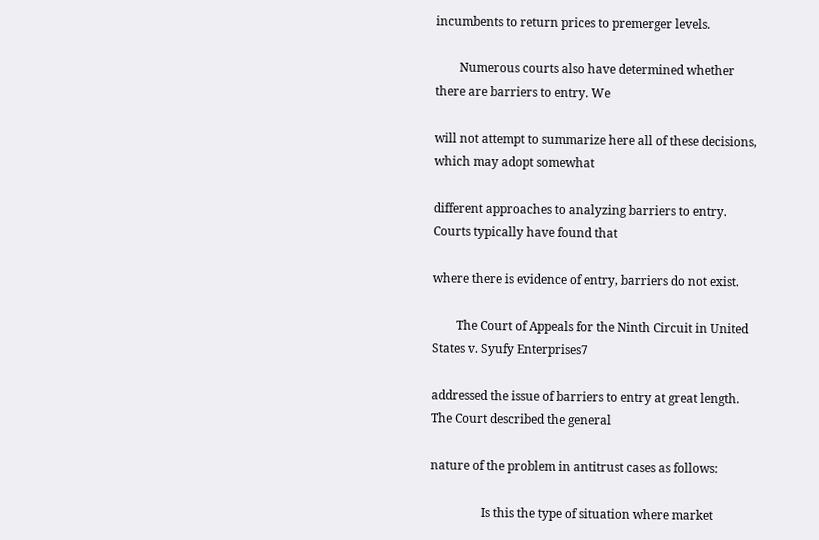incumbents to return prices to premerger levels.

        Numerous courts also have determined whether there are barriers to entry. We

will not attempt to summarize here all of these decisions, which may adopt somewhat

different approaches to analyzing barriers to entry. Courts typically have found that

where there is evidence of entry, barriers do not exist.

        The Court of Appeals for the Ninth Circuit in United States v. Syufy Enterprises7

addressed the issue of barriers to entry at great length. The Court described the general

nature of the problem in antitrust cases as follows:

                 Is this the type of situation where market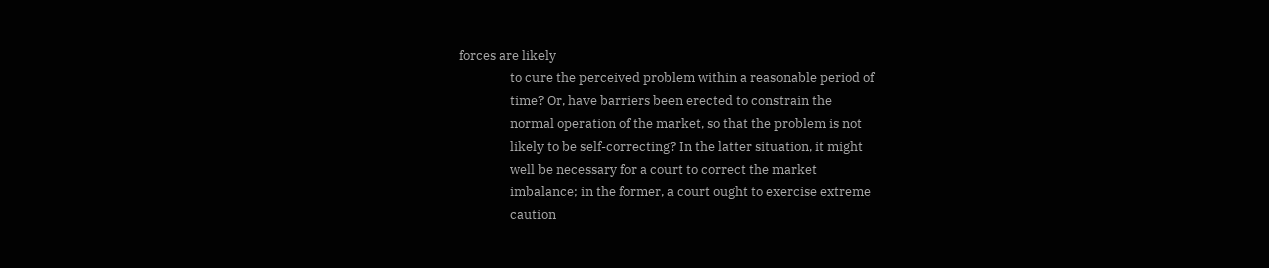forces are likely
                 to cure the perceived problem within a reasonable period of
                 time? Or, have barriers been erected to constrain the
                 normal operation of the market, so that the problem is not
                 likely to be self-correcting? In the latter situation, it might
                 well be necessary for a court to correct the market
                 imbalance; in the former, a court ought to exercise extreme
                 caution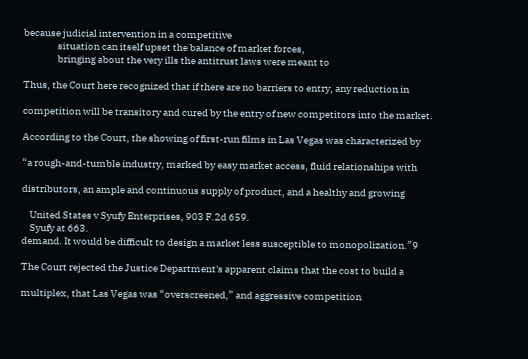because judicial intervention in a competitive
                 situation can itself upset the balance of market forces,
                 bringing about the very ills the antitrust laws were meant to

Thus, the Court here recognized that if there are no barriers to entry, any reduction in

competition will be transitory and cured by the entry of new competitors into the market.

According to the Court, the showing of first-run films in Las Vegas was characterized by

“a rough-and-tumble industry, marked by easy market access, fluid relationships with

distributors, an ample and continuous supply of product, and a healthy and growing

    United States v Syufy Enterprises, 903 F.2d 659.
    Syufy at 663.
demand. It would be difficult to design a market less susceptible to monopolization.”9

The Court rejected the Justice Department's apparent claims that the cost to build a

multiplex, that Las Vegas was “overscreened,” and aggressive competition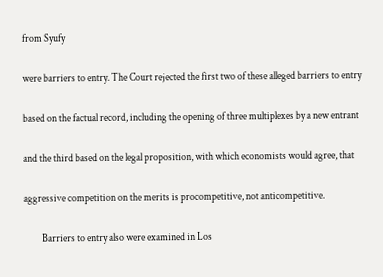from Syufy

were barriers to entry. The Court rejected the first two of these alleged barriers to entry

based on the factual record, including the opening of three multiplexes by a new entrant

and the third based on the legal proposition, with which economists would agree, that

aggressive competition on the merits is procompetitive, not anticompetitive.

         Barriers to entry also were examined in Los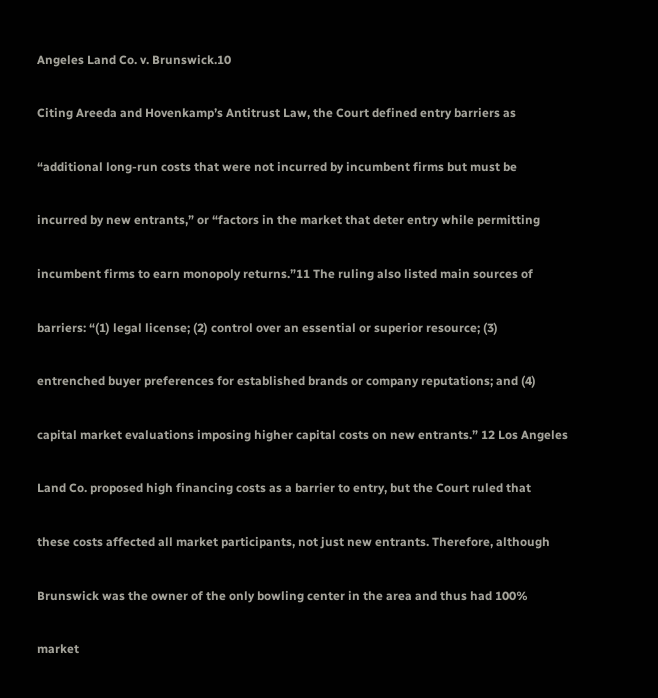Angeles Land Co. v. Brunswick.10

Citing Areeda and Hovenkamp’s Antitrust Law, the Court defined entry barriers as

“additional long-run costs that were not incurred by incumbent firms but must be

incurred by new entrants,” or “factors in the market that deter entry while permitting

incumbent firms to earn monopoly returns.”11 The ruling also listed main sources of

barriers: “(1) legal license; (2) control over an essential or superior resource; (3)

entrenched buyer preferences for established brands or company reputations; and (4)

capital market evaluations imposing higher capital costs on new entrants.” 12 Los Angeles

Land Co. proposed high financing costs as a barrier to entry, but the Court ruled that

these costs affected all market participants, not just new entrants. Therefore, although

Brunswick was the owner of the only bowling center in the area and thus had 100%

market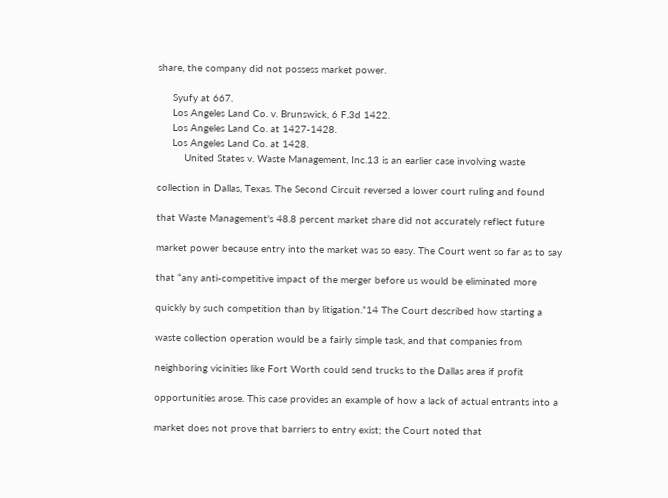share, the company did not possess market power.

     Syufy at 667.
     Los Angeles Land Co. v. Brunswick, 6 F.3d 1422.
     Los Angeles Land Co. at 1427-1428.
     Los Angeles Land Co. at 1428.
         United States v. Waste Management, Inc.13 is an earlier case involving waste

collection in Dallas, Texas. The Second Circuit reversed a lower court ruling and found

that Waste Management's 48.8 percent market share did not accurately reflect future

market power because entry into the market was so easy. The Court went so far as to say

that “any anti-competitive impact of the merger before us would be eliminated more

quickly by such competition than by litigation.”14 The Court described how starting a

waste collection operation would be a fairly simple task, and that companies from

neighboring vicinities like Fort Worth could send trucks to the Dallas area if profit

opportunities arose. This case provides an example of how a lack of actual entrants into a

market does not prove that barriers to entry exist; the Court noted that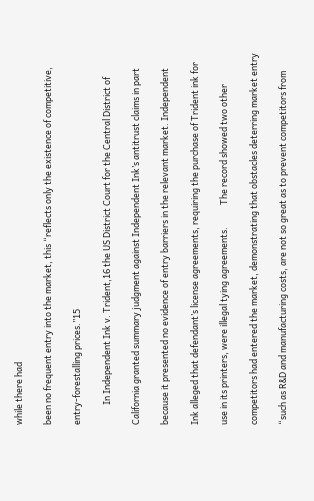while there had

been no frequent entry into the market, this “reflects only the existence of competitive,

entry-forestalling prices.”15

          In Independent Ink v. Trident,16 the US District Court for the Central District of

California granted summary judgment against Independent Ink’s antitrust claims in part

because it presented no evidence of entry barriers in the relevant market. Independent

Ink alleged that defendant’s license agreements, requiring the purchase of Trident ink for

use in its printers, were illegal tying agreements.           The record showed two other

competitors had entered the market, demonstrating that obstacles deterring market entry

“such as R&D and manufacturing costs, are not so great as to prevent competitors from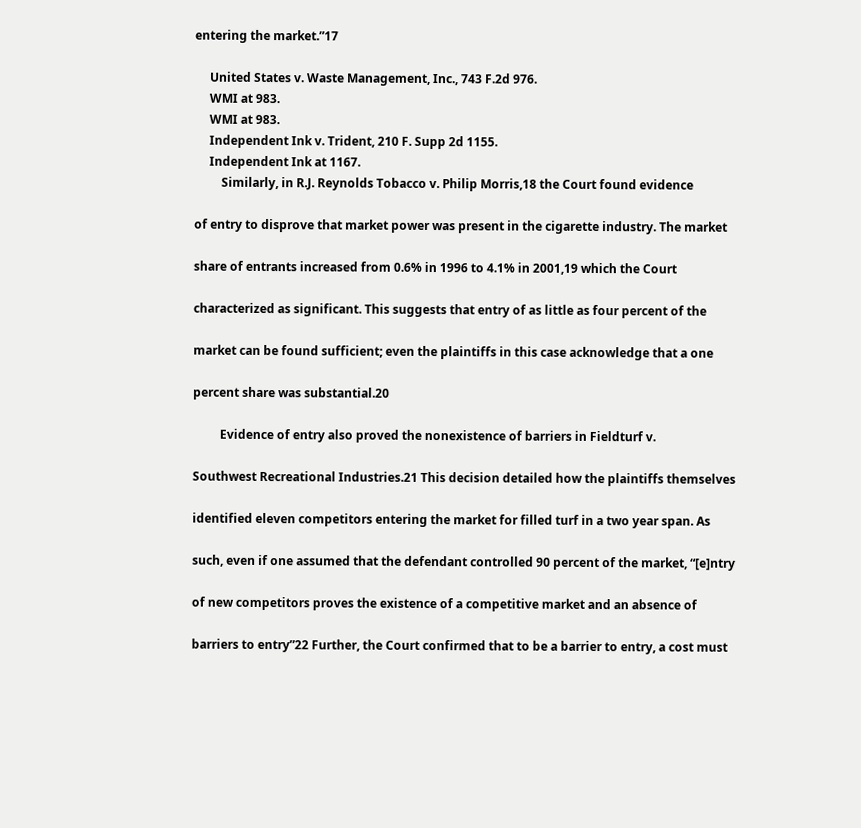entering the market.”17

     United States v. Waste Management, Inc., 743 F.2d 976.
     WMI at 983.
     WMI at 983.
     Independent Ink v. Trident, 210 F. Supp 2d 1155.
     Independent Ink at 1167.
         Similarly, in R.J. Reynolds Tobacco v. Philip Morris,18 the Court found evidence

of entry to disprove that market power was present in the cigarette industry. The market

share of entrants increased from 0.6% in 1996 to 4.1% in 2001,19 which the Court

characterized as significant. This suggests that entry of as little as four percent of the

market can be found sufficient; even the plaintiffs in this case acknowledge that a one

percent share was substantial.20

         Evidence of entry also proved the nonexistence of barriers in Fieldturf v.

Southwest Recreational Industries.21 This decision detailed how the plaintiffs themselves

identified eleven competitors entering the market for filled turf in a two year span. As

such, even if one assumed that the defendant controlled 90 percent of the market, “[e]ntry

of new competitors proves the existence of a competitive market and an absence of

barriers to entry”22 Further, the Court confirmed that to be a barrier to entry, a cost must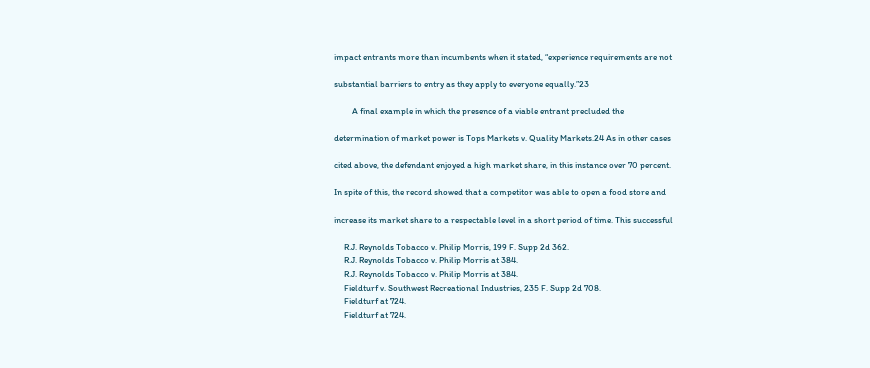impact entrants more than incumbents when it stated, “experience requirements are not

substantial barriers to entry as they apply to everyone equally.”23

         A final example in which the presence of a viable entrant precluded the

determination of market power is Tops Markets v. Quality Markets.24 As in other cases

cited above, the defendant enjoyed a high market share, in this instance over 70 percent.

In spite of this, the record showed that a competitor was able to open a food store and

increase its market share to a respectable level in a short period of time. This successful

     R.J. Reynolds Tobacco v. Philip Morris, 199 F. Supp 2d 362.
     R.J. Reynolds Tobacco v. Philip Morris at 384.
     R.J. Reynolds Tobacco v. Philip Morris at 384.
     Fieldturf v. Southwest Recreational Industries, 235 F. Supp 2d 708.
     Fieldturf at 724.
     Fieldturf at 724.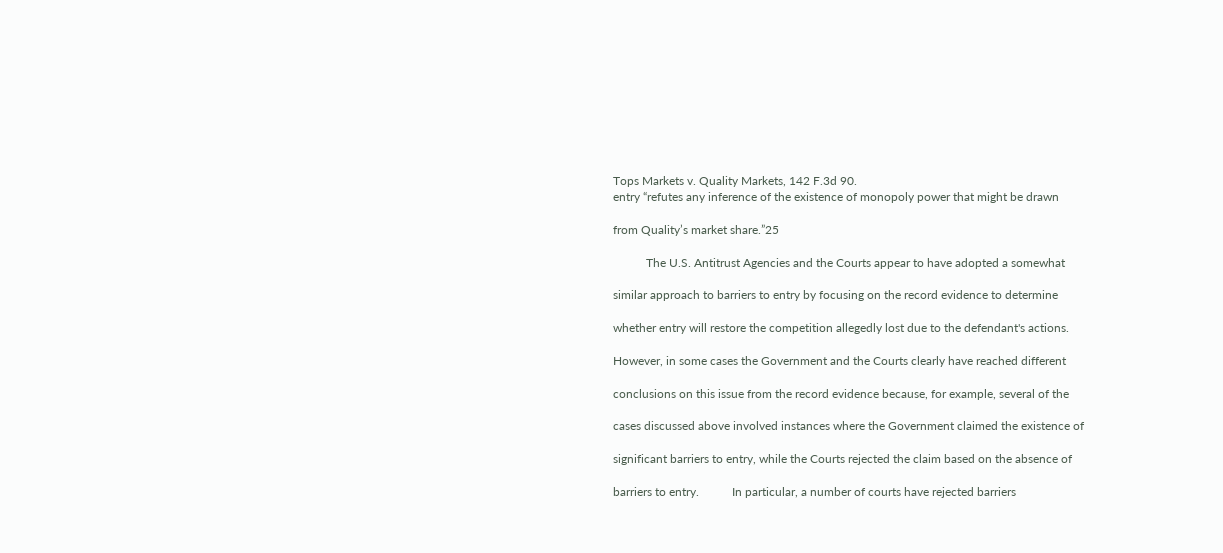Tops Markets v. Quality Markets, 142 F.3d 90.
entry “refutes any inference of the existence of monopoly power that might be drawn

from Quality’s market share.”25

           The U.S. Antitrust Agencies and the Courts appear to have adopted a somewhat

similar approach to barriers to entry by focusing on the record evidence to determine

whether entry will restore the competition allegedly lost due to the defendant's actions.

However, in some cases the Government and the Courts clearly have reached different

conclusions on this issue from the record evidence because, for example, several of the

cases discussed above involved instances where the Government claimed the existence of

significant barriers to entry, while the Courts rejected the claim based on the absence of

barriers to entry.           In particular, a number of courts have rejected barriers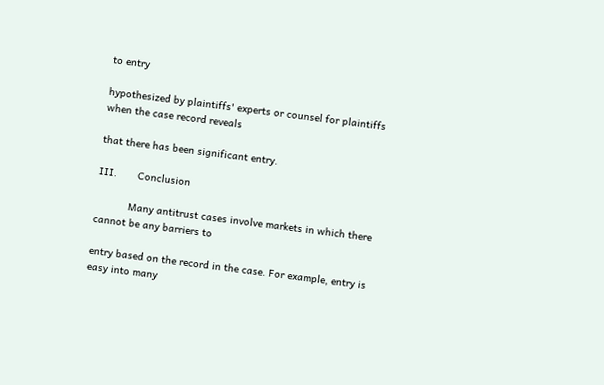to entry

hypothesized by plaintiffs' experts or counsel for plaintiffs when the case record reveals

that there has been significant entry.

III.       Conclusion

           Many antitrust cases involve markets in which there cannot be any barriers to

entry based on the record in the case. For example, entry is easy into many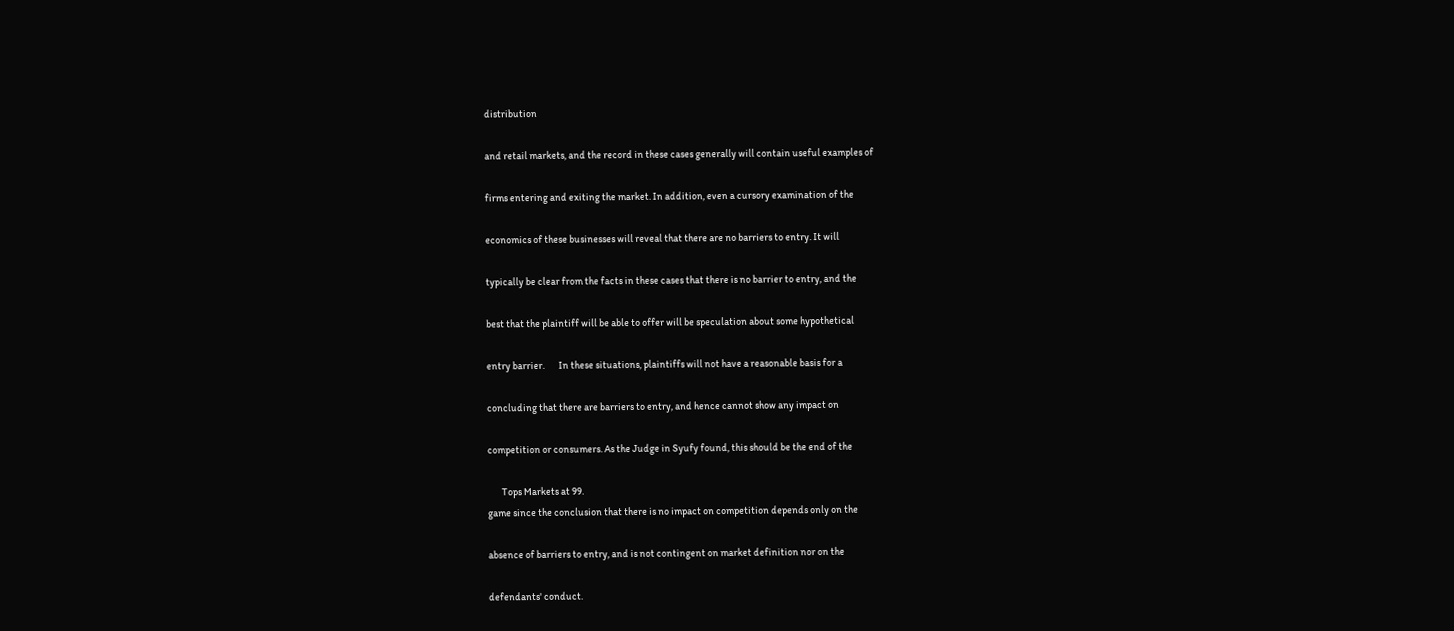distribution

and retail markets, and the record in these cases generally will contain useful examples of

firms entering and exiting the market. In addition, even a cursory examination of the

economics of these businesses will reveal that there are no barriers to entry. It will

typically be clear from the facts in these cases that there is no barrier to entry, and the

best that the plaintiff will be able to offer will be speculation about some hypothetical

entry barrier.       In these situations, plaintiffs will not have a reasonable basis for a

concluding that there are barriers to entry, and hence cannot show any impact on

competition or consumers. As the Judge in Syufy found, this should be the end of the

       Tops Markets at 99.
game since the conclusion that there is no impact on competition depends only on the

absence of barriers to entry, and is not contingent on market definition nor on the

defendants' conduct.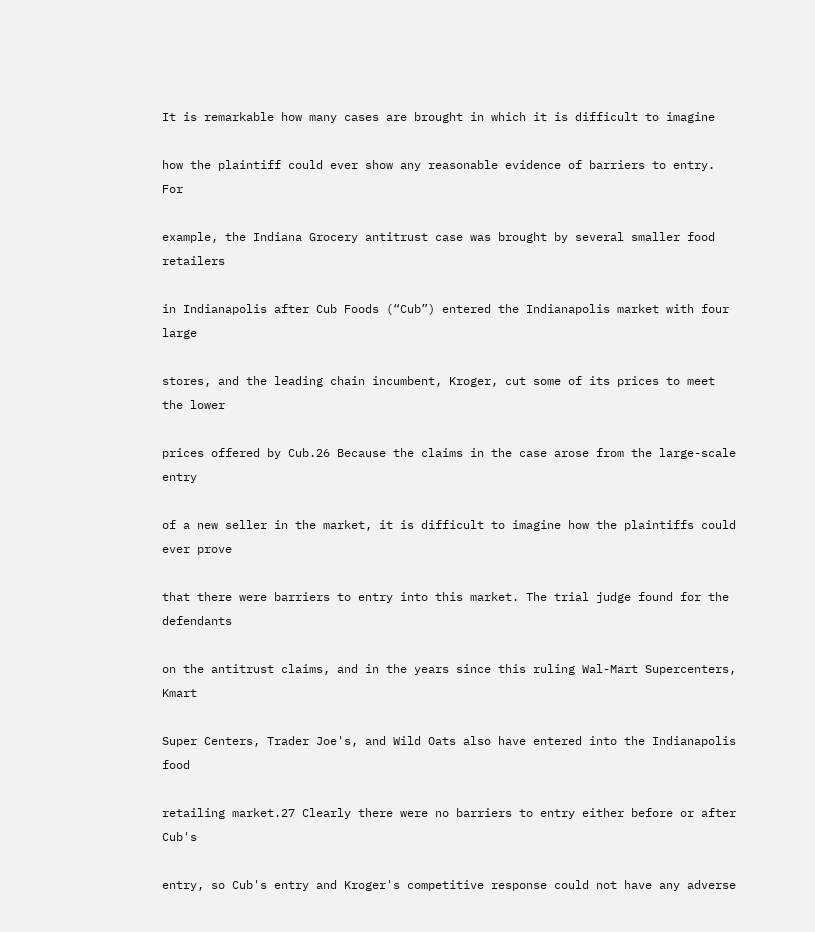It is remarkable how many cases are brought in which it is difficult to imagine

how the plaintiff could ever show any reasonable evidence of barriers to entry. For

example, the Indiana Grocery antitrust case was brought by several smaller food retailers

in Indianapolis after Cub Foods (“Cub”) entered the Indianapolis market with four large

stores, and the leading chain incumbent, Kroger, cut some of its prices to meet the lower

prices offered by Cub.26 Because the claims in the case arose from the large-scale entry

of a new seller in the market, it is difficult to imagine how the plaintiffs could ever prove

that there were barriers to entry into this market. The trial judge found for the defendants

on the antitrust claims, and in the years since this ruling Wal-Mart Supercenters, Kmart

Super Centers, Trader Joe's, and Wild Oats also have entered into the Indianapolis food

retailing market.27 Clearly there were no barriers to entry either before or after Cub's

entry, so Cub's entry and Kroger's competitive response could not have any adverse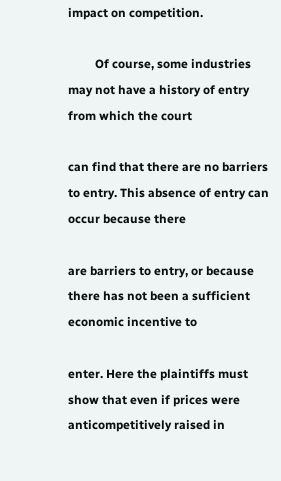impact on competition.

         Of course, some industries may not have a history of entry from which the court

can find that there are no barriers to entry. This absence of entry can occur because there

are barriers to entry, or because there has not been a sufficient economic incentive to

enter. Here the plaintiffs must show that even if prices were anticompetitively raised in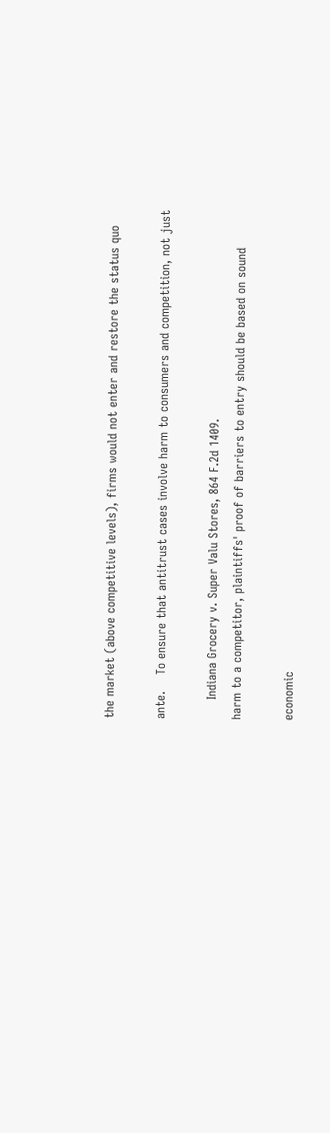the market (above competitive levels), firms would not enter and restore the status quo

ante.    To ensure that antitrust cases involve harm to consumers and competition, not just

     Indiana Grocery v. Super Valu Stores, 864 F.2d 1409.
harm to a competitor, plaintiffs' proof of barriers to entry should be based on sound

economic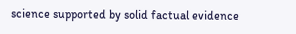science supported by solid factual evidence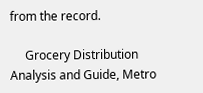from the record.

     Grocery Distribution Analysis and Guide, Metro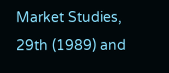Market Studies, 29th (1989) and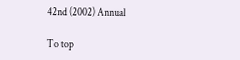42nd (2002) Annual

To top